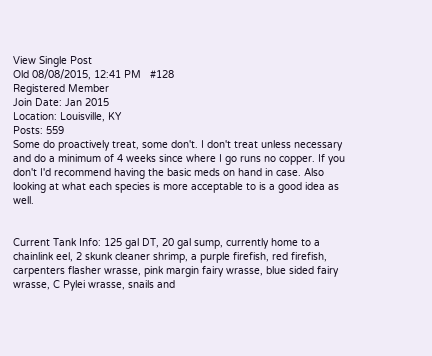View Single Post
Old 08/08/2015, 12:41 PM   #128
Registered Member
Join Date: Jan 2015
Location: Louisville, KY
Posts: 559
Some do proactively treat, some don't. I don't treat unless necessary and do a minimum of 4 weeks since where I go runs no copper. If you don't I'd recommend having the basic meds on hand in case. Also looking at what each species is more acceptable to is a good idea as well.


Current Tank Info: 125 gal DT, 20 gal sump, currently home to a chainlink eel, 2 skunk cleaner shrimp, a purple firefish, red firefish, carpenters flasher wrasse, pink margin fairy wrasse, blue sided fairy wrasse, C Pylei wrasse, snails and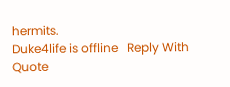hermits.
Duke4life is offline   Reply With Quote